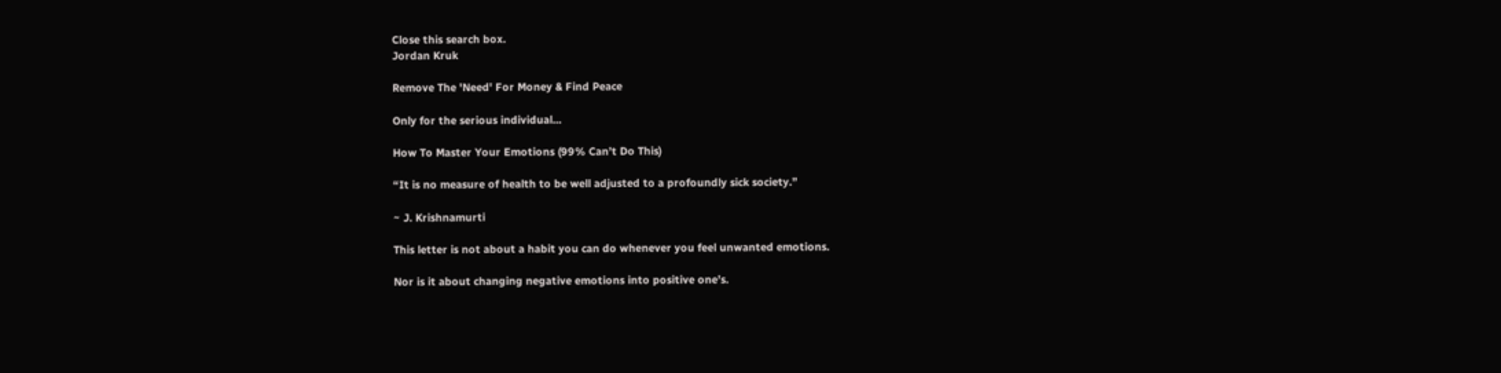Close this search box.
Jordan Kruk

Remove The 'Need' For Money & Find Peace

Only for the serious individual...

How To Master Your Emotions (99% Can’t Do This)

“It is no measure of health to be well adjusted to a profoundly sick society.”

~ J. Krishnamurti

This letter is not about a habit you can do whenever you feel unwanted emotions.

Nor is it about changing negative emotions into positive one’s.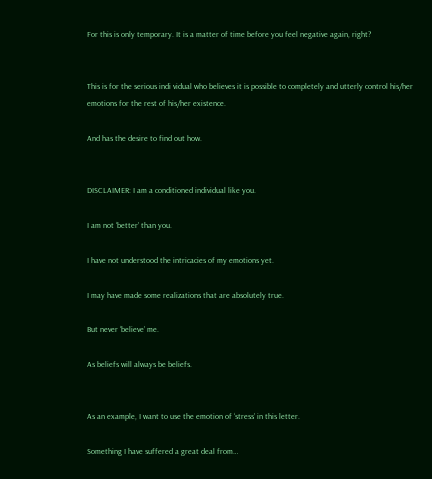For this is only temporary. It is a matter of time before you feel negative again, right?


This is for the serious indi vidual who believes it is possible to completely and utterly control his/her emotions for the rest of his/her existence.

And has the desire to find out how.


DISCLAIMER: I am a conditioned individual like you.

I am not ‘better’ than you.

I have not understood the intricacies of my emotions yet.

I may have made some realizations that are absolutely true.

But never ‘believe’ me.

As beliefs will always be beliefs.


As an example, I want to use the emotion of ‘stress’ in this letter.

Something I have suffered a great deal from…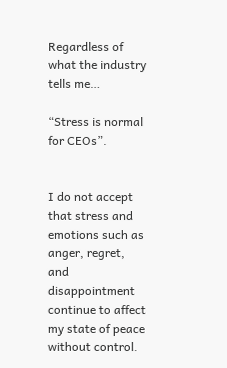Regardless of what the industry tells me…

“Stress is normal for CEOs”.


I do not accept that stress and emotions such as anger, regret, and disappointment continue to affect my state of peace without control.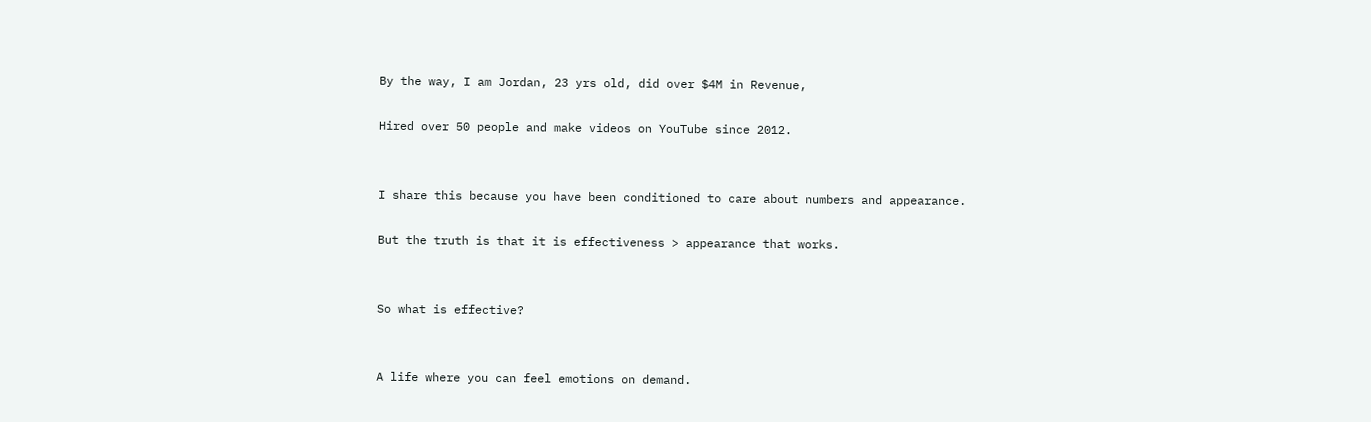By the way, I am Jordan, 23 yrs old, did over $4M in Revenue,

Hired over 50 people and make videos on YouTube since 2012.


I share this because you have been conditioned to care about numbers and appearance.

But the truth is that it is effectiveness > appearance that works.


So what is effective?


A life where you can feel emotions on demand.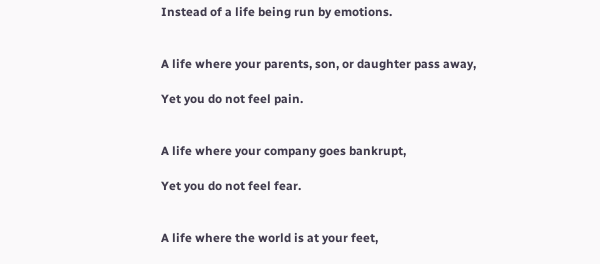Instead of a life being run by emotions.


A life where your parents, son, or daughter pass away,

Yet you do not feel pain.


A life where your company goes bankrupt,

Yet you do not feel fear.


A life where the world is at your feet,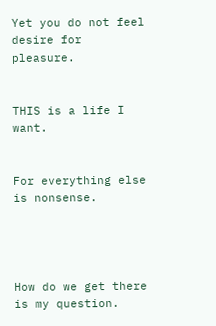Yet you do not feel desire for pleasure.


THIS is a life I want.


For everything else is nonsense.




How do we get there is my question.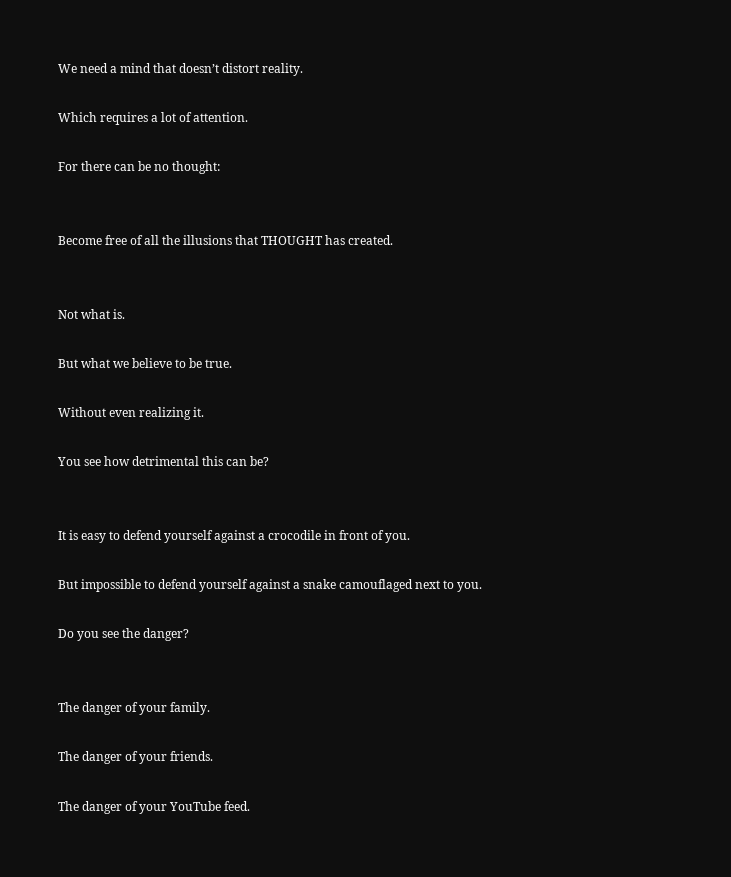We need a mind that doesn’t distort reality.

Which requires a lot of attention.

For there can be no thought:


Become free of all the illusions that THOUGHT has created.


Not what is.

But what we believe to be true.

Without even realizing it.

You see how detrimental this can be?


It is easy to defend yourself against a crocodile in front of you.

But impossible to defend yourself against a snake camouflaged next to you.

Do you see the danger?


The danger of your family.

The danger of your friends.

The danger of your YouTube feed.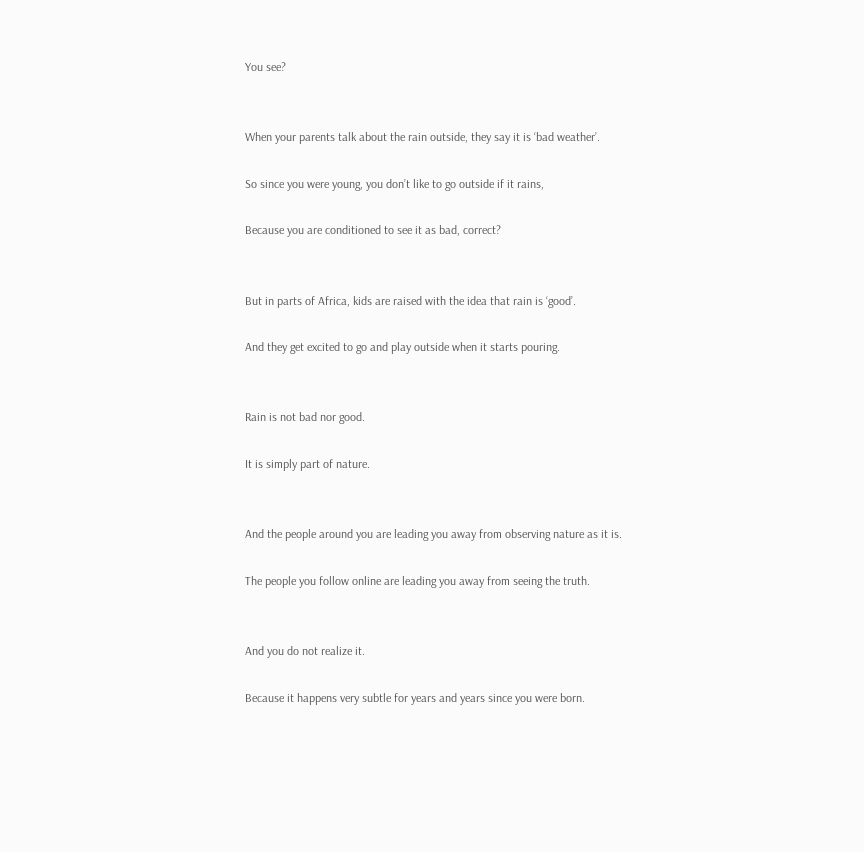You see?


When your parents talk about the rain outside, they say it is ‘bad weather’.

So since you were young, you don’t like to go outside if it rains,

Because you are conditioned to see it as bad, correct?


But in parts of Africa, kids are raised with the idea that rain is ‘good’.

And they get excited to go and play outside when it starts pouring.


Rain is not bad nor good.

It is simply part of nature.


And the people around you are leading you away from observing nature as it is.

The people you follow online are leading you away from seeing the truth.


And you do not realize it.

Because it happens very subtle for years and years since you were born.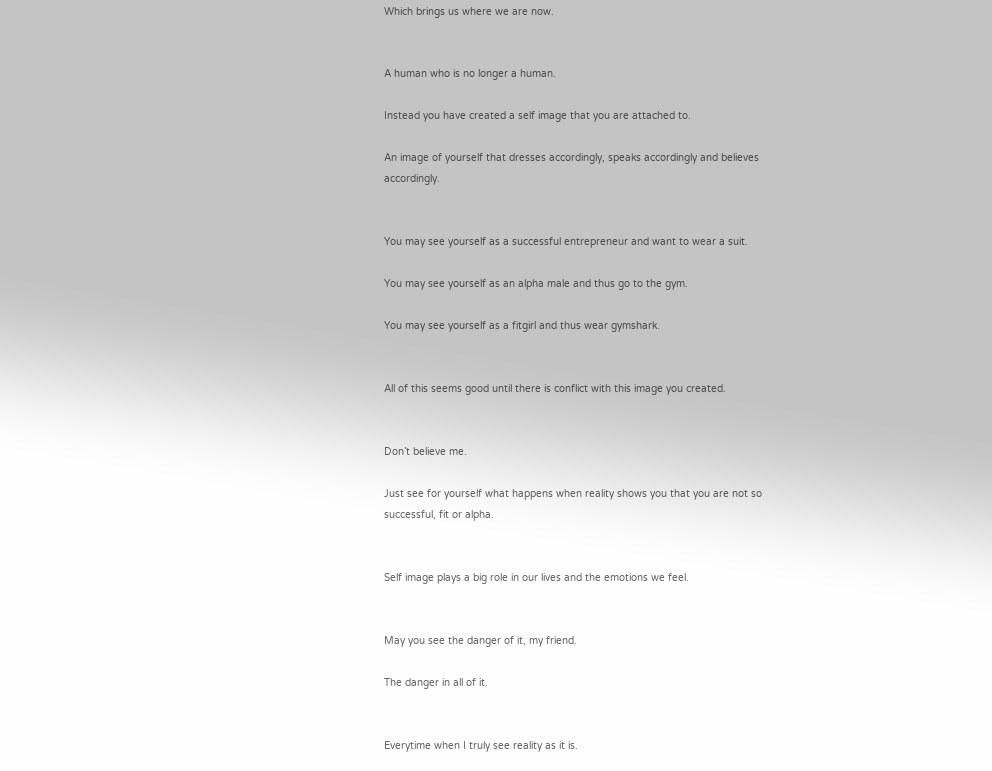Which brings us where we are now.


A human who is no longer a human.

Instead you have created a self image that you are attached to.

An image of yourself that dresses accordingly, speaks accordingly and believes accordingly.


You may see yourself as a successful entrepreneur and want to wear a suit.

You may see yourself as an alpha male and thus go to the gym.

You may see yourself as a fitgirl and thus wear gymshark.


All of this seems good until there is conflict with this image you created.


Don’t believe me.

Just see for yourself what happens when reality shows you that you are not so successful, fit or alpha.


Self image plays a big role in our lives and the emotions we feel.


May you see the danger of it, my friend.

The danger in all of it.


Everytime when I truly see reality as it is.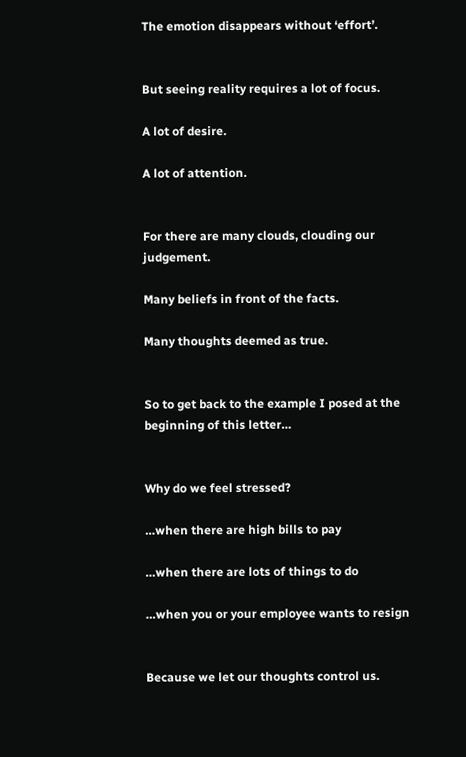The emotion disappears without ‘effort’.


But seeing reality requires a lot of focus.

A lot of desire.

A lot of attention.


For there are many clouds, clouding our judgement.

Many beliefs in front of the facts.

Many thoughts deemed as true.


So to get back to the example I posed at the beginning of this letter…


Why do we feel stressed?

…when there are high bills to pay

…when there are lots of things to do

…when you or your employee wants to resign


Because we let our thoughts control us.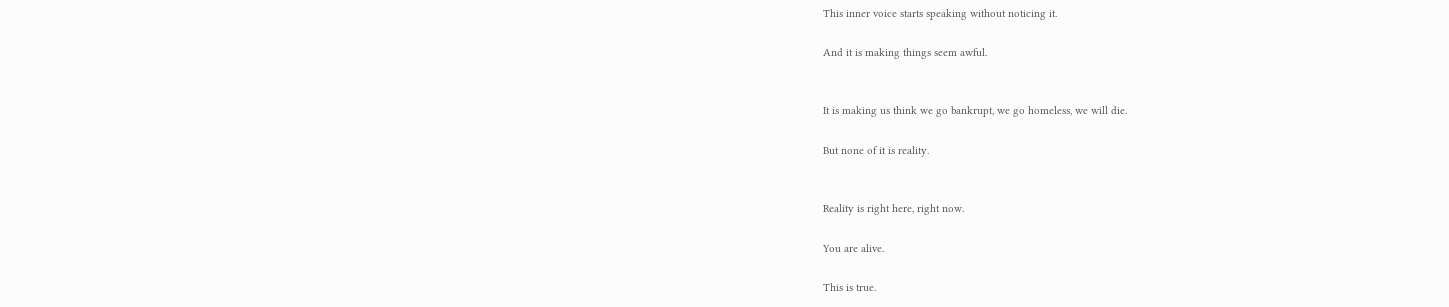This inner voice starts speaking without noticing it.

And it is making things seem awful.


It is making us think we go bankrupt, we go homeless, we will die.

But none of it is reality.


Reality is right here, right now.

You are alive.

This is true.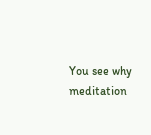You see why meditation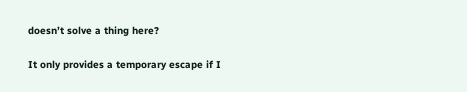doesn’t solve a thing here?

It only provides a temporary escape if I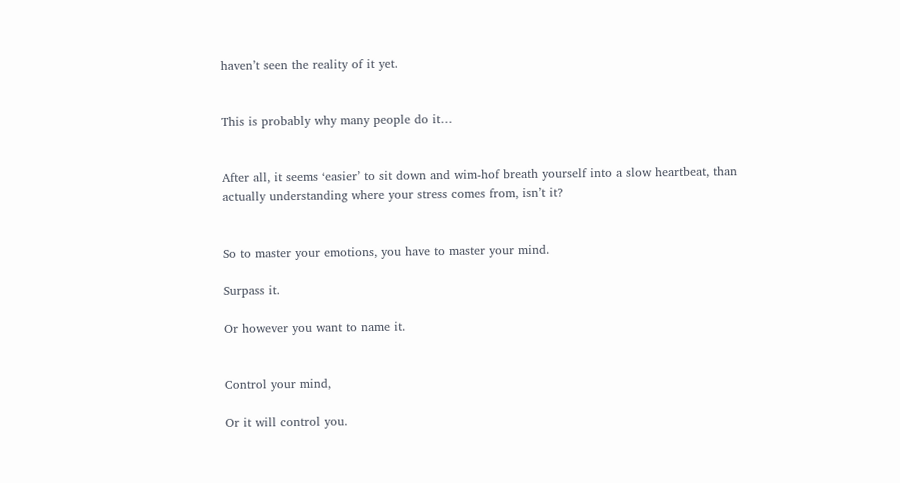haven’t seen the reality of it yet.


This is probably why many people do it…


After all, it seems ‘easier’ to sit down and wim-hof breath yourself into a slow heartbeat, than actually understanding where your stress comes from, isn’t it?


So to master your emotions, you have to master your mind.

Surpass it.

Or however you want to name it.


Control your mind,

Or it will control you.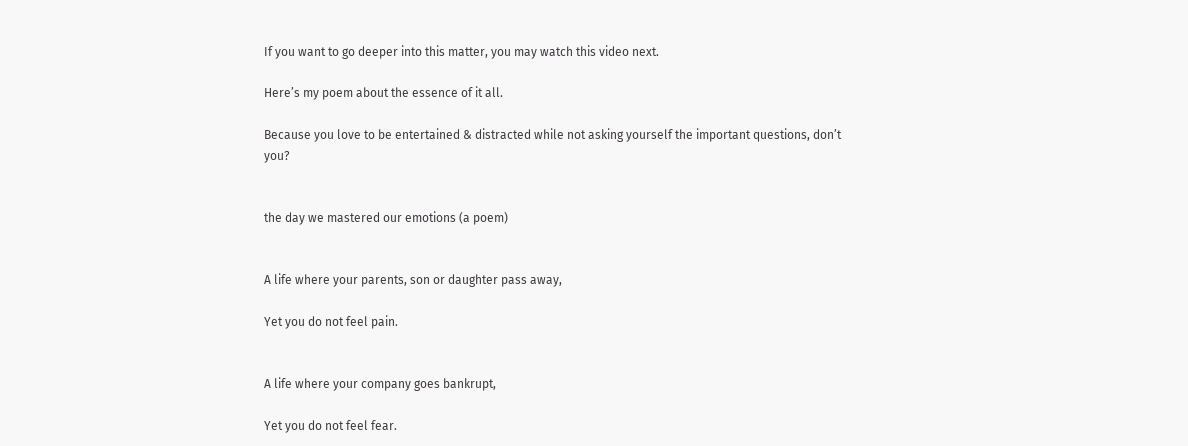If you want to go deeper into this matter, you may watch this video next.

Here’s my poem about the essence of it all.

Because you love to be entertained & distracted while not asking yourself the important questions, don’t you?


the day we mastered our emotions (a poem)


A life where your parents, son or daughter pass away,

Yet you do not feel pain.


A life where your company goes bankrupt,

Yet you do not feel fear.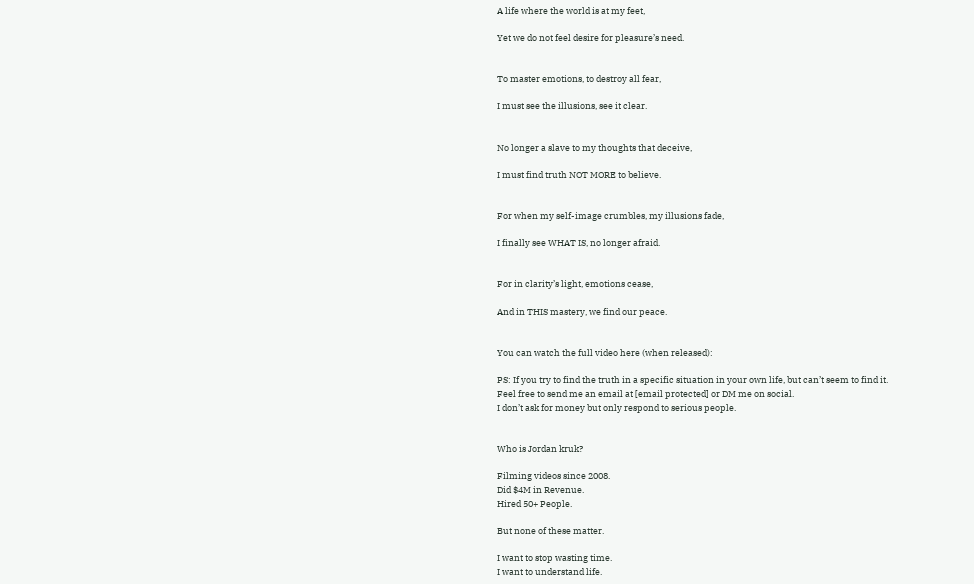A life where the world is at my feet,

Yet we do not feel desire for pleasure’s need.


To master emotions, to destroy all fear,

I must see the illusions, see it clear.


No longer a slave to my thoughts that deceive,

I must find truth NOT MORE to believe.


For when my self-image crumbles, my illusions fade,

I finally see WHAT IS, no longer afraid.


For in clarity’s light, emotions cease,

And in THIS mastery, we find our peace.


You can watch the full video here (when released):

PS: If you try to find the truth in a specific situation in your own life, but can’t seem to find it.
Feel free to send me an email at [email protected] or DM me on social.
I don’t ask for money but only respond to serious people.


Who is Jordan kruk?

Filming videos since 2008.
Did $4M in Revenue.
Hired 50+ People.

But none of these matter.

I want to stop wasting time.
I want to understand life.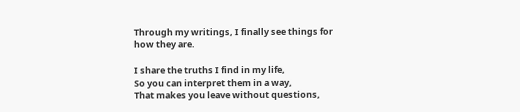Through my writings, I finally see things for how they are.

I share the truths I find in my life,
So you can interpret them in a way,
That makes you leave without questions,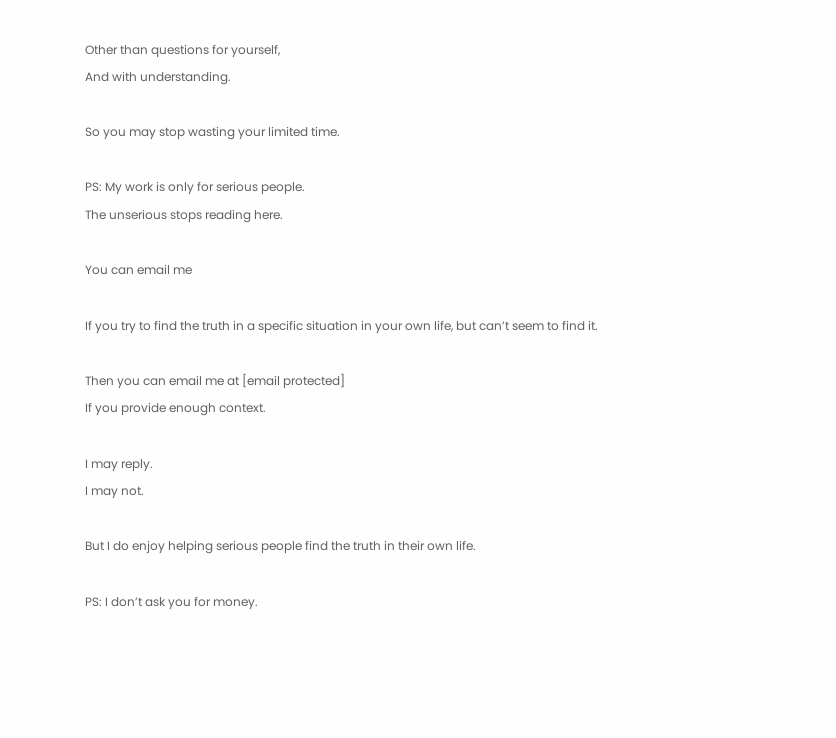Other than questions for yourself,
And with understanding.

So you may stop wasting your limited time.

PS: My work is only for serious people.
The unserious stops reading here.

You can email me

If you try to find the truth in a specific situation in your own life, but can’t seem to find it.

Then you can email me at [email protected]
If you provide enough context.

I may reply.
I may not.

But I do enjoy helping serious people find the truth in their own life.

PS: I don’t ask you for money.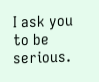I ask you to be serious.